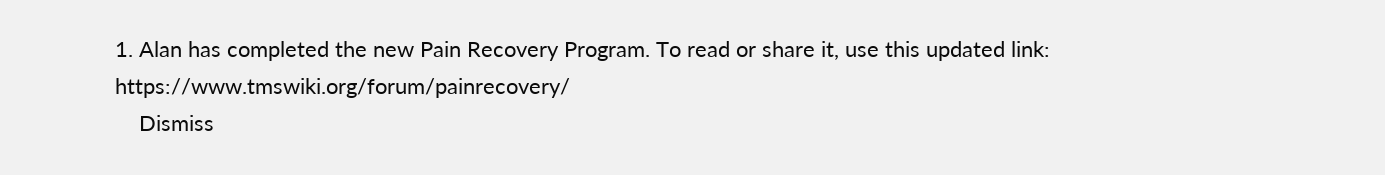1. Alan has completed the new Pain Recovery Program. To read or share it, use this updated link: https://www.tmswiki.org/forum/painrecovery/
    Dismiss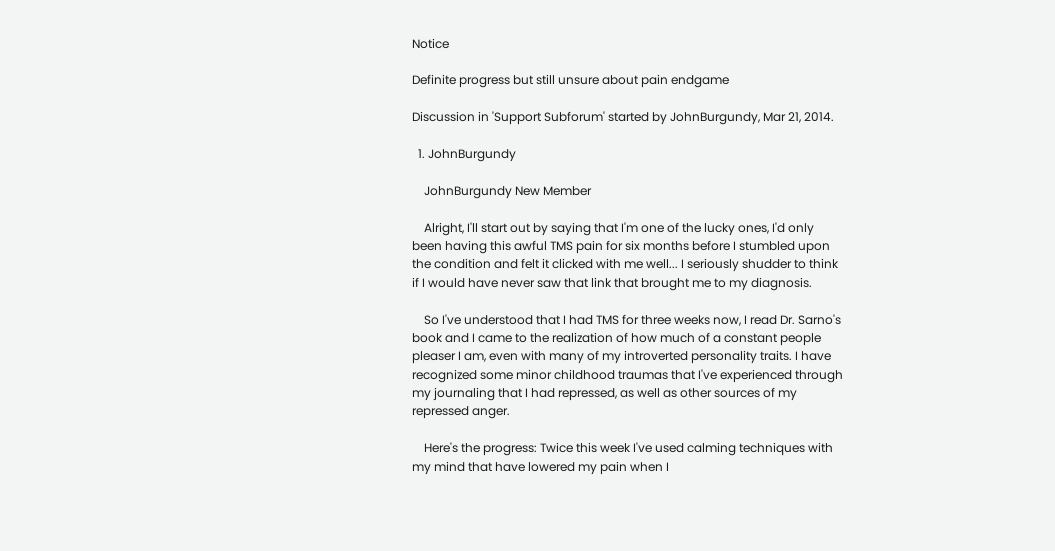Notice

Definite progress but still unsure about pain endgame

Discussion in 'Support Subforum' started by JohnBurgundy, Mar 21, 2014.

  1. JohnBurgundy

    JohnBurgundy New Member

    Alright, I'll start out by saying that I'm one of the lucky ones, I'd only been having this awful TMS pain for six months before I stumbled upon the condition and felt it clicked with me well... I seriously shudder to think if I would have never saw that link that brought me to my diagnosis.

    So I've understood that I had TMS for three weeks now, I read Dr. Sarno's book and I came to the realization of how much of a constant people pleaser I am, even with many of my introverted personality traits. I have recognized some minor childhood traumas that I've experienced through my journaling that I had repressed, as well as other sources of my repressed anger.

    Here's the progress: Twice this week I've used calming techniques with my mind that have lowered my pain when I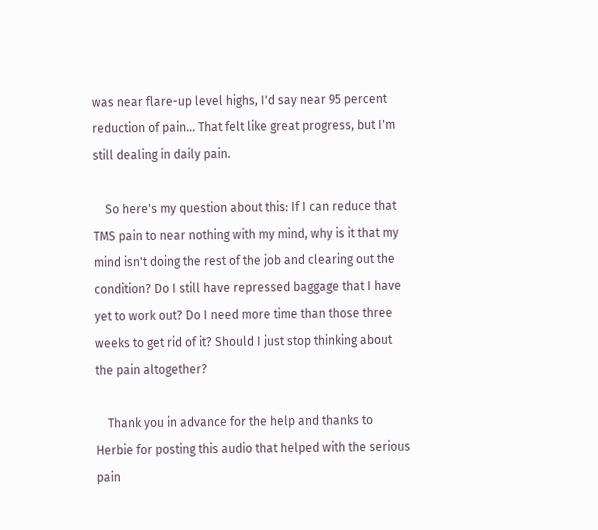was near flare-up level highs, I'd say near 95 percent reduction of pain... That felt like great progress, but I'm still dealing in daily pain.

    So here's my question about this: If I can reduce that TMS pain to near nothing with my mind, why is it that my mind isn't doing the rest of the job and clearing out the condition? Do I still have repressed baggage that I have yet to work out? Do I need more time than those three weeks to get rid of it? Should I just stop thinking about the pain altogether?

    Thank you in advance for the help and thanks to Herbie for posting this audio that helped with the serious pain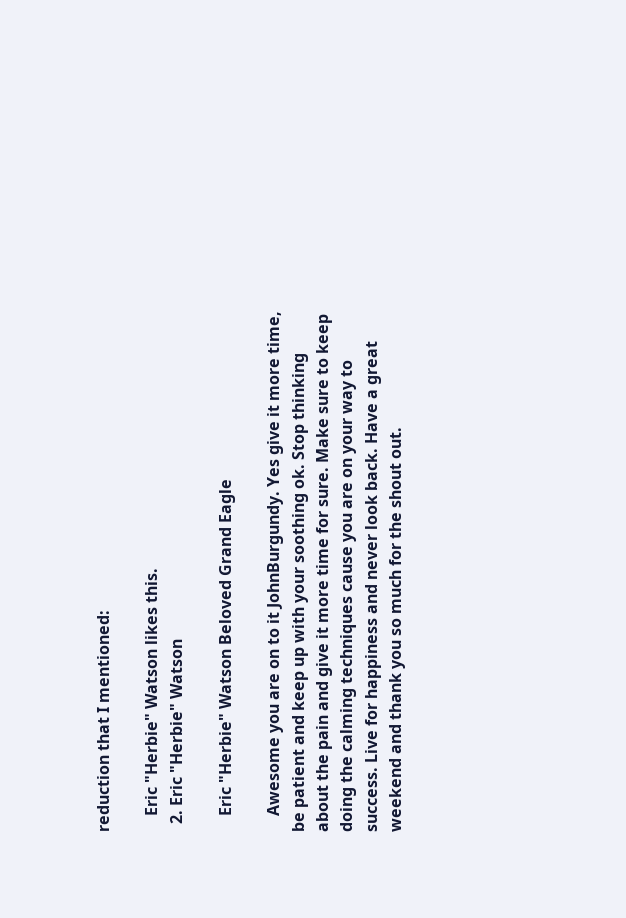reduction that I mentioned:

    Eric "Herbie" Watson likes this.
  2. Eric "Herbie" Watson

    Eric "Herbie" Watson Beloved Grand Eagle

    Awesome you are on to it JohnBurgundy. Yes give it more time, be patient and keep up with your soothing ok. Stop thinking about the pain and give it more time for sure. Make sure to keep doing the calming techniques cause you are on your way to success. Live for happiness and never look back. Have a great weekend and thank you so much for the shout out.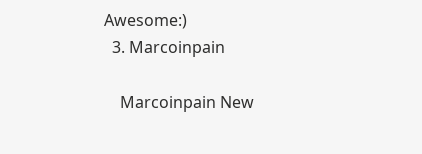Awesome:)
  3. Marcoinpain

    Marcoinpain New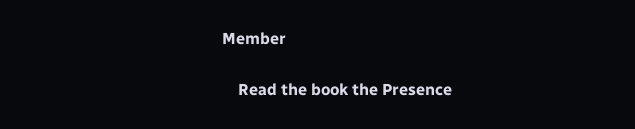Member

    Read the book the Presence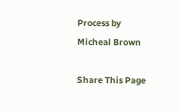Process by Micheal Brown

Share This Page